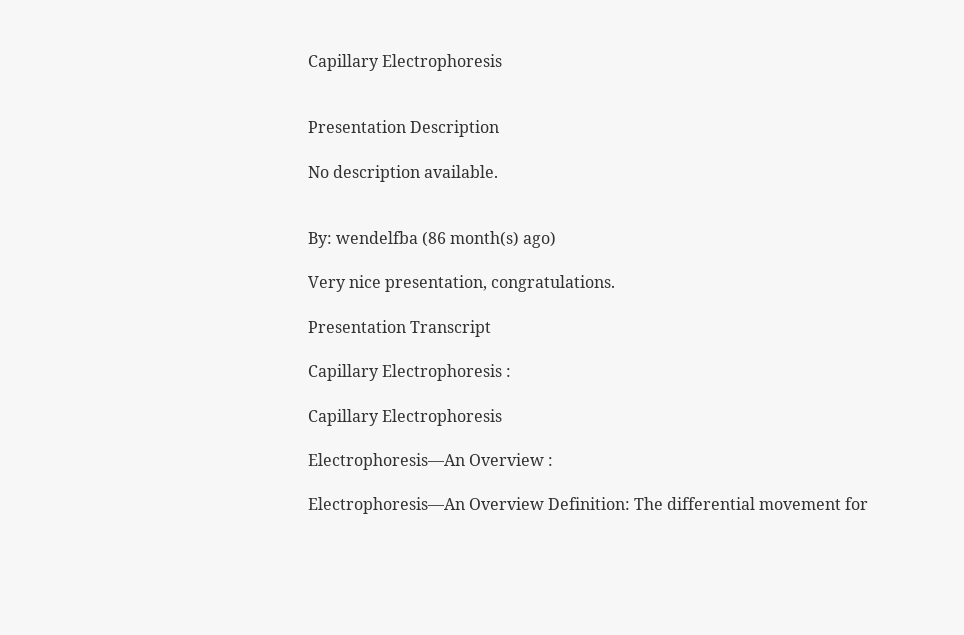Capillary Electrophoresis


Presentation Description

No description available.


By: wendelfba (86 month(s) ago)

Very nice presentation, congratulations.

Presentation Transcript

Capillary Electrophoresis :

Capillary Electrophoresis

Electrophoresis—An Overview :

Electrophoresis—An Overview Definition: The differential movement for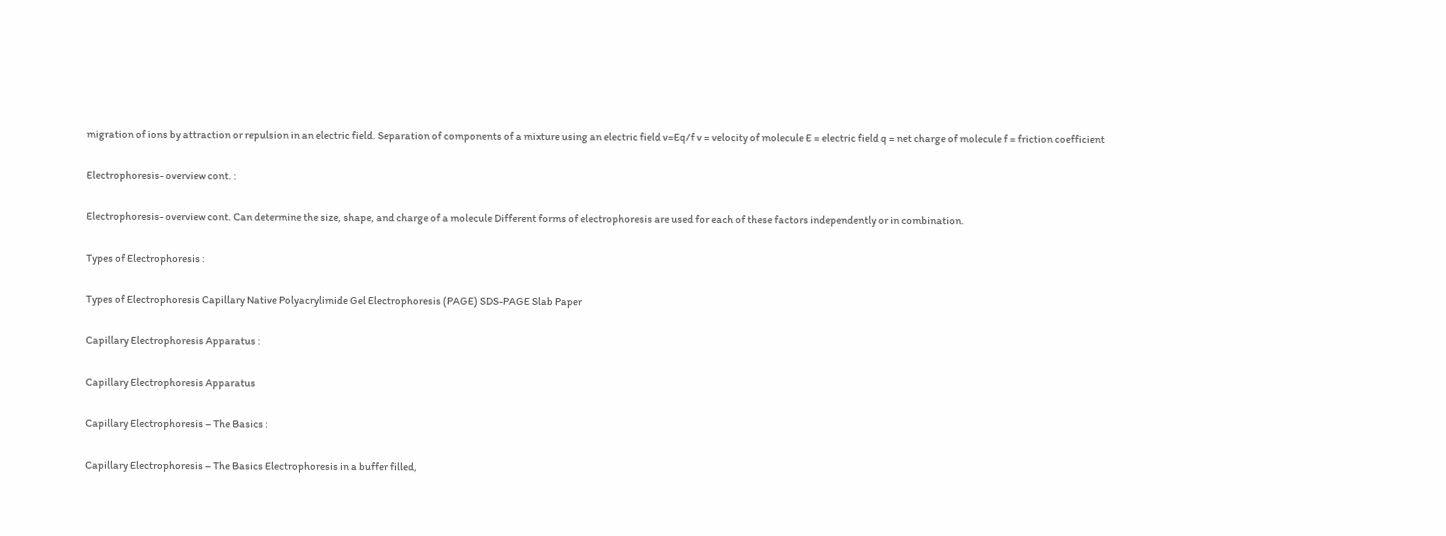migration of ions by attraction or repulsion in an electric field. Separation of components of a mixture using an electric field v=Eq/f v = velocity of molecule E = electric field q = net charge of molecule f = friction coefficient

Electrophoresis- overview cont. :

Electrophoresis- overview cont. Can determine the size, shape, and charge of a molecule Different forms of electrophoresis are used for each of these factors independently or in combination.

Types of Electrophoresis :

Types of Electrophoresis Capillary Native Polyacrylimide Gel Electrophoresis (PAGE) SDS-PAGE Slab Paper

Capillary Electrophoresis Apparatus :

Capillary Electrophoresis Apparatus

Capillary Electrophoresis – The Basics :

Capillary Electrophoresis – The Basics Electrophoresis in a buffer filled,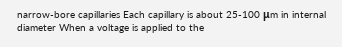narrow-bore capillaries Each capillary is about 25-100 μm in internal diameter When a voltage is applied to the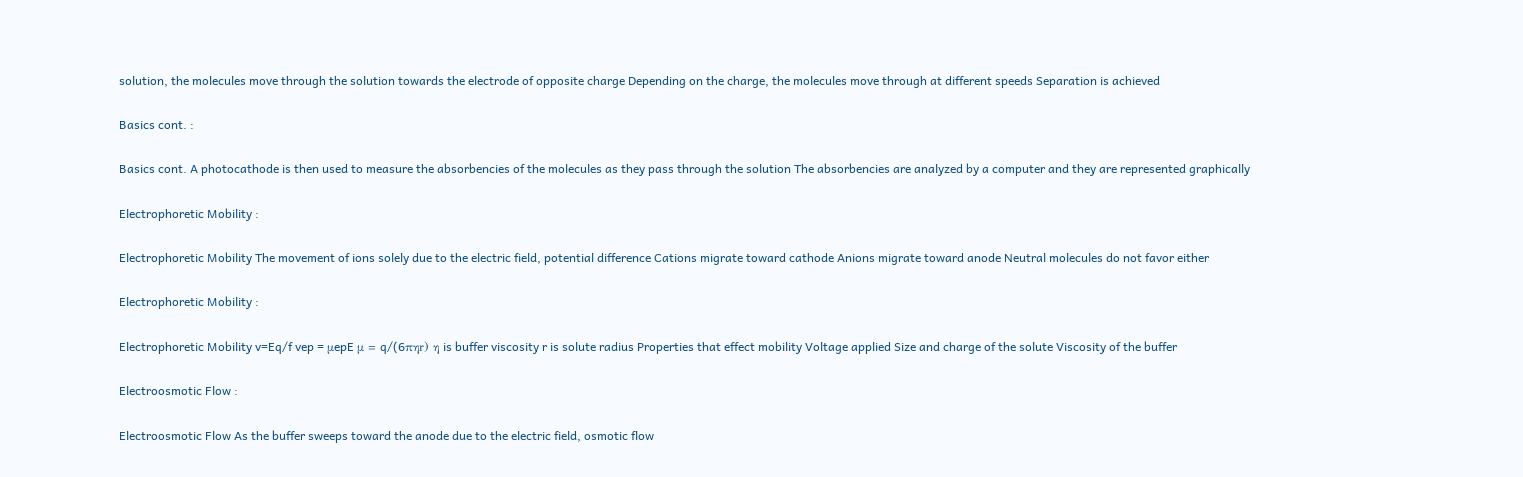solution, the molecules move through the solution towards the electrode of opposite charge Depending on the charge, the molecules move through at different speeds Separation is achieved

Basics cont. :

Basics cont. A photocathode is then used to measure the absorbencies of the molecules as they pass through the solution The absorbencies are analyzed by a computer and they are represented graphically

Electrophoretic Mobility :

Electrophoretic Mobility The movement of ions solely due to the electric field, potential difference Cations migrate toward cathode Anions migrate toward anode Neutral molecules do not favor either

Electrophoretic Mobility :

Electrophoretic Mobility v=Eq/f vep = μepE μ = q/(6πηr) η is buffer viscosity r is solute radius Properties that effect mobility Voltage applied Size and charge of the solute Viscosity of the buffer

Electroosmotic Flow :

Electroosmotic Flow As the buffer sweeps toward the anode due to the electric field, osmotic flow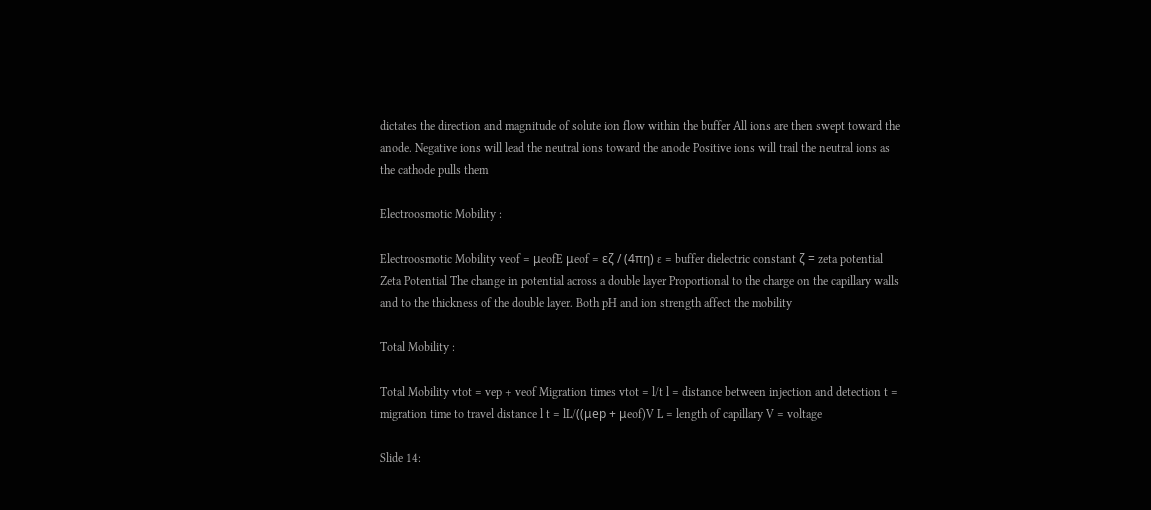dictates the direction and magnitude of solute ion flow within the buffer All ions are then swept toward the anode. Negative ions will lead the neutral ions toward the anode Positive ions will trail the neutral ions as the cathode pulls them

Electroosmotic Mobility :

Electroosmotic Mobility veof = μeofE μeof = ɛζ / (4πη) ɛ = buffer dielectric constant ζ = zeta potential Zeta Potential The change in potential across a double layer Proportional to the charge on the capillary walls and to the thickness of the double layer. Both pH and ion strength affect the mobility

Total Mobility :

Total Mobility vtot = vep + veof Migration times vtot = l/t l = distance between injection and detection t = migration time to travel distance l t = lL/((μep + μeof)V L = length of capillary V = voltage

Slide 14: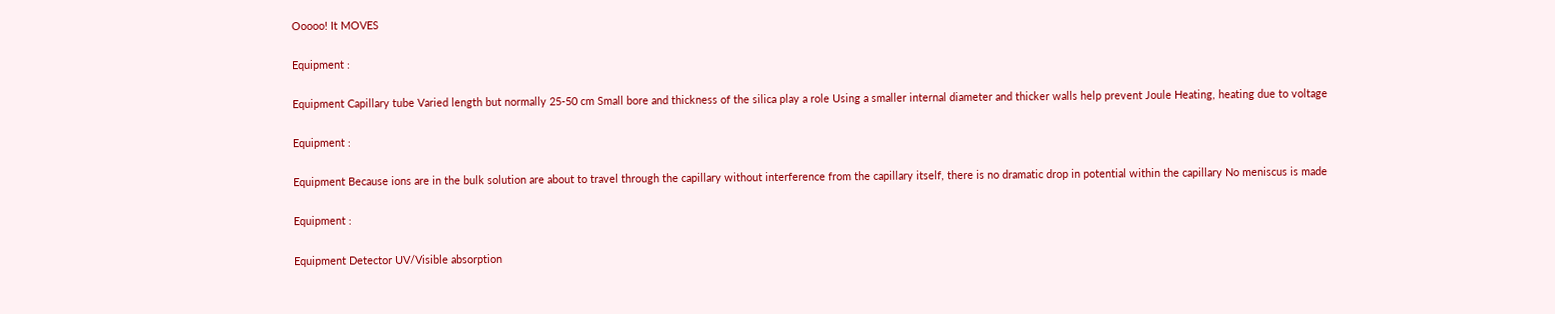Ooooo! It MOVES

Equipment :

Equipment Capillary tube Varied length but normally 25-50 cm Small bore and thickness of the silica play a role Using a smaller internal diameter and thicker walls help prevent Joule Heating, heating due to voltage

Equipment :

Equipment Because ions are in the bulk solution are about to travel through the capillary without interference from the capillary itself, there is no dramatic drop in potential within the capillary No meniscus is made

Equipment :

Equipment Detector UV/Visible absorption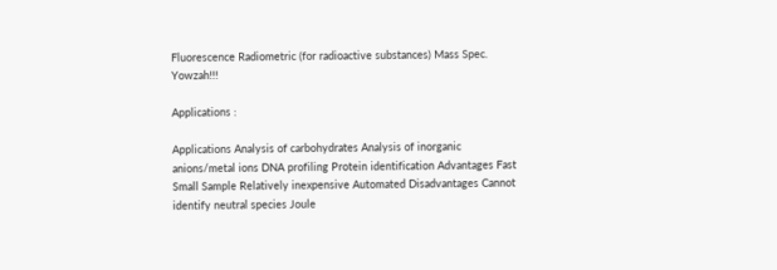Fluorescence Radiometric (for radioactive substances) Mass Spec. Yowzah!!!

Applications :

Applications Analysis of carbohydrates Analysis of inorganic anions/metal ions DNA profiling Protein identification Advantages Fast Small Sample Relatively inexpensive Automated Disadvantages Cannot identify neutral species Joule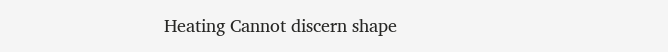Heating Cannot discern shape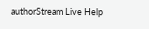authorStream Live Help